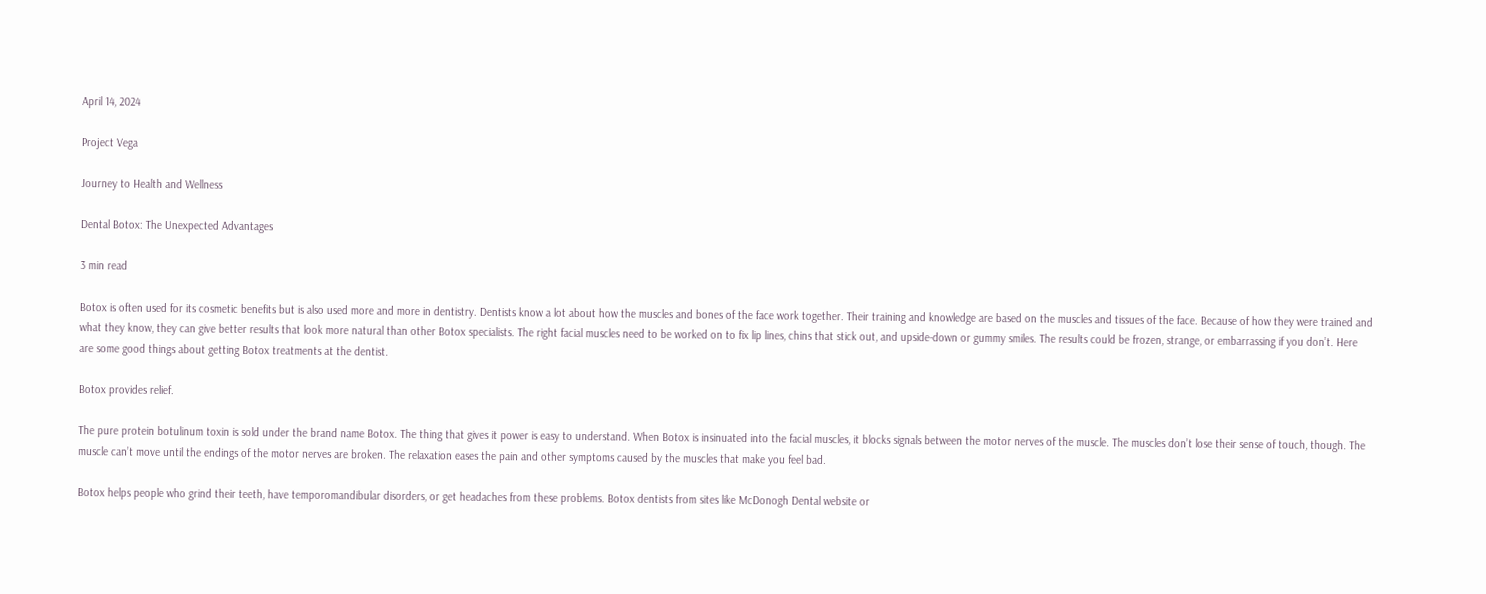April 14, 2024

Project Vega

Journey to Health and Wellness

Dental Botox: The Unexpected Advantages

3 min read

Botox is often used for its cosmetic benefits but is also used more and more in dentistry. Dentists know a lot about how the muscles and bones of the face work together. Their training and knowledge are based on the muscles and tissues of the face. Because of how they were trained and what they know, they can give better results that look more natural than other Botox specialists. The right facial muscles need to be worked on to fix lip lines, chins that stick out, and upside-down or gummy smiles. The results could be frozen, strange, or embarrassing if you don’t. Here are some good things about getting Botox treatments at the dentist.

Botox provides relief.

The pure protein botulinum toxin is sold under the brand name Botox. The thing that gives it power is easy to understand. When Botox is insinuated into the facial muscles, it blocks signals between the motor nerves of the muscle. The muscles don’t lose their sense of touch, though. The muscle can’t move until the endings of the motor nerves are broken. The relaxation eases the pain and other symptoms caused by the muscles that make you feel bad.

Botox helps people who grind their teeth, have temporomandibular disorders, or get headaches from these problems. Botox dentists from sites like McDonogh Dental website or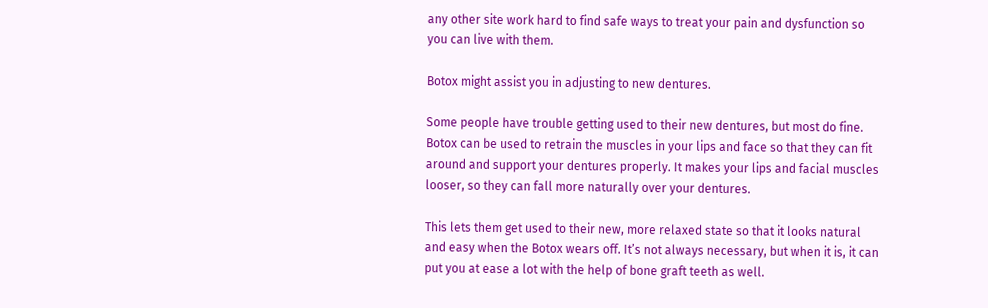any other site work hard to find safe ways to treat your pain and dysfunction so you can live with them.

Botox might assist you in adjusting to new dentures.

Some people have trouble getting used to their new dentures, but most do fine. Botox can be used to retrain the muscles in your lips and face so that they can fit around and support your dentures properly. It makes your lips and facial muscles looser, so they can fall more naturally over your dentures.

This lets them get used to their new, more relaxed state so that it looks natural and easy when the Botox wears off. It’s not always necessary, but when it is, it can put you at ease a lot with the help of bone graft teeth as well.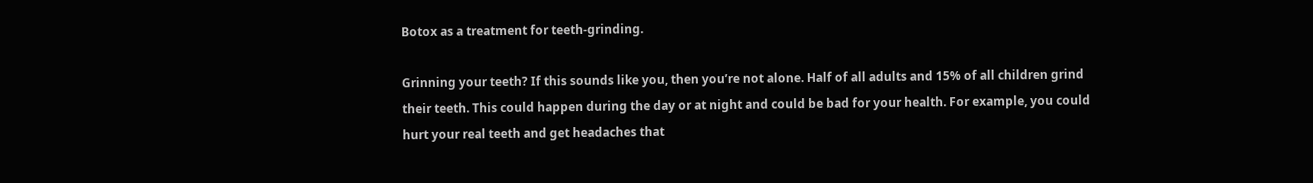Botox as a treatment for teeth-grinding.

Grinning your teeth? If this sounds like you, then you’re not alone. Half of all adults and 15% of all children grind their teeth. This could happen during the day or at night and could be bad for your health. For example, you could hurt your real teeth and get headaches that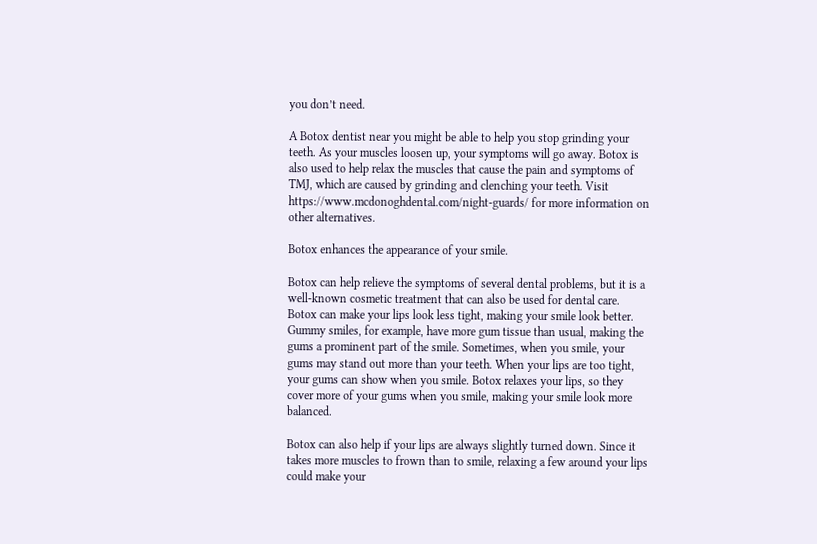you don’t need.

A Botox dentist near you might be able to help you stop grinding your teeth. As your muscles loosen up, your symptoms will go away. Botox is also used to help relax the muscles that cause the pain and symptoms of TMJ, which are caused by grinding and clenching your teeth. Visit https://www.mcdonoghdental.com/night-guards/ for more information on other alternatives.

Botox enhances the appearance of your smile.

Botox can help relieve the symptoms of several dental problems, but it is a well-known cosmetic treatment that can also be used for dental care. Botox can make your lips look less tight, making your smile look better. Gummy smiles, for example, have more gum tissue than usual, making the gums a prominent part of the smile. Sometimes, when you smile, your gums may stand out more than your teeth. When your lips are too tight, your gums can show when you smile. Botox relaxes your lips, so they cover more of your gums when you smile, making your smile look more balanced.

Botox can also help if your lips are always slightly turned down. Since it takes more muscles to frown than to smile, relaxing a few around your lips could make your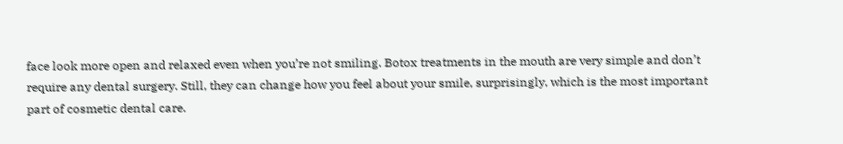face look more open and relaxed even when you’re not smiling. Botox treatments in the mouth are very simple and don’t require any dental surgery. Still, they can change how you feel about your smile, surprisingly, which is the most important part of cosmetic dental care.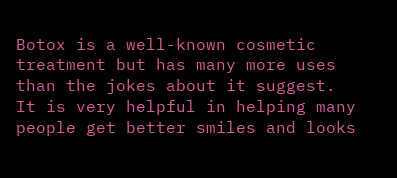Botox is a well-known cosmetic treatment but has many more uses than the jokes about it suggest. It is very helpful in helping many people get better smiles and looks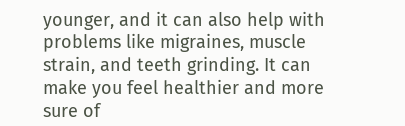younger, and it can also help with problems like migraines, muscle strain, and teeth grinding. It can make you feel healthier and more sure of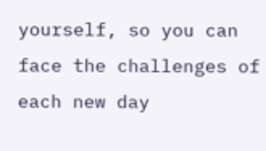yourself, so you can face the challenges of each new day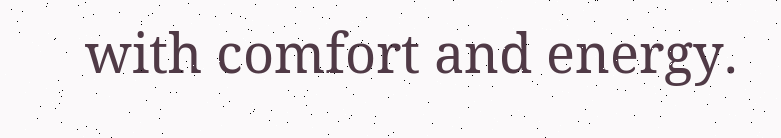with comfort and energy.